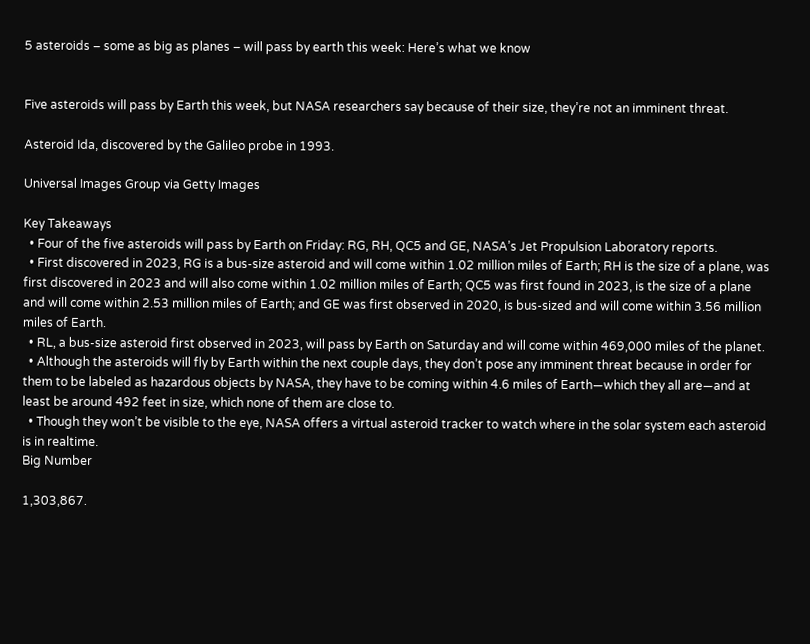5 asteroids – some as big as planes – will pass by earth this week: Here’s what we know


Five asteroids will pass by Earth this week, but NASA researchers say because of their size, they’re not an imminent threat.

Asteroid Ida, discovered by the Galileo probe in 1993.

Universal Images Group via Getty Images

Key Takeaways
  • Four of the five asteroids will pass by Earth on Friday: RG, RH, QC5 and GE, NASA’s Jet Propulsion Laboratory reports.
  • First discovered in 2023, RG is a bus-size asteroid and will come within 1.02 million miles of Earth; RH is the size of a plane, was first discovered in 2023 and will also come within 1.02 million miles of Earth; QC5 was first found in 2023, is the size of a plane and will come within 2.53 million miles of Earth; and GE was first observed in 2020, is bus-sized and will come within 3.56 million miles of Earth.
  • RL, a bus-size asteroid first observed in 2023, will pass by Earth on Saturday and will come within 469,000 miles of the planet.
  • Although the asteroids will fly by Earth within the next couple days, they don’t pose any imminent threat because in order for them to be labeled as hazardous objects by NASA, they have to be coming within 4.6 miles of Earth—which they all are—and at least be around 492 feet in size, which none of them are close to.
  • Though they won’t be visible to the eye, NASA offers a virtual asteroid tracker to watch where in the solar system each asteroid is in realtime.
Big Number

1,303,867.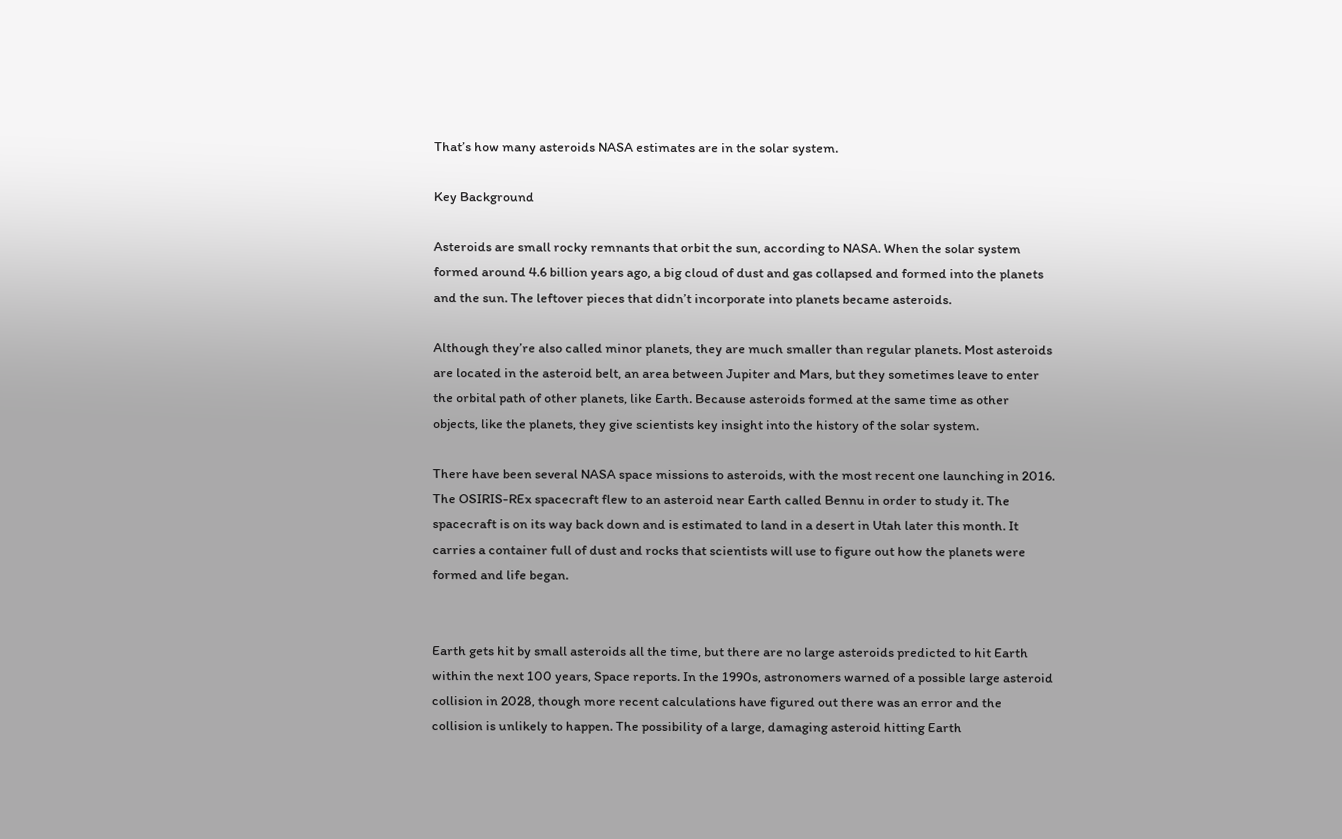That’s how many asteroids NASA estimates are in the solar system.

Key Background

Asteroids are small rocky remnants that orbit the sun, according to NASA. When the solar system formed around 4.6 billion years ago, a big cloud of dust and gas collapsed and formed into the planets and the sun. The leftover pieces that didn’t incorporate into planets became asteroids.

Although they’re also called minor planets, they are much smaller than regular planets. Most asteroids are located in the asteroid belt, an area between Jupiter and Mars, but they sometimes leave to enter the orbital path of other planets, like Earth. Because asteroids formed at the same time as other objects, like the planets, they give scientists key insight into the history of the solar system.

There have been several NASA space missions to asteroids, with the most recent one launching in 2016. The OSIRIS-REx spacecraft flew to an asteroid near Earth called Bennu in order to study it. The spacecraft is on its way back down and is estimated to land in a desert in Utah later this month. It carries a container full of dust and rocks that scientists will use to figure out how the planets were formed and life began.


Earth gets hit by small asteroids all the time, but there are no large asteroids predicted to hit Earth within the next 100 years, Space reports. In the 1990s, astronomers warned of a possible large asteroid collision in 2028, though more recent calculations have figured out there was an error and the collision is unlikely to happen. The possibility of a large, damaging asteroid hitting Earth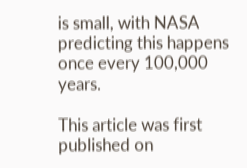is small, with NASA predicting this happens once every 100,000 years.

This article was first published on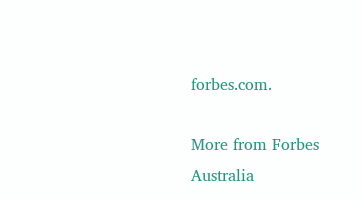forbes.com.

More from Forbes Australia